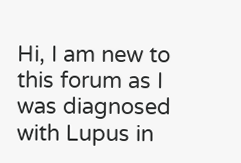Hi, I am new to this forum as I was diagnosed with Lupus in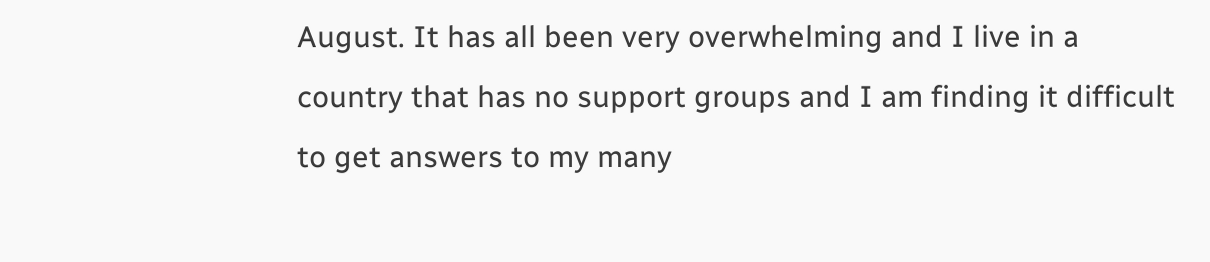August. It has all been very overwhelming and I live in a country that has no support groups and I am finding it difficult to get answers to my many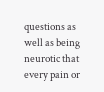questions as well as being neurotic that every pain or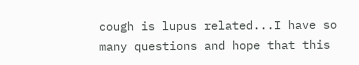cough is lupus related...I have so many questions and hope that this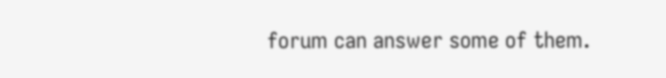forum can answer some of them.